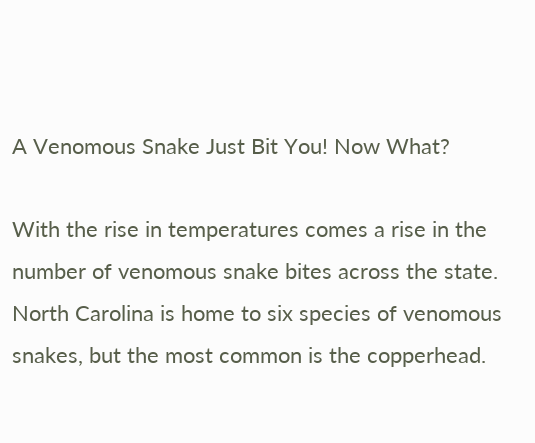A Venomous Snake Just Bit You! Now What?

With the rise in temperatures comes a rise in the number of venomous snake bites across the state. North Carolina is home to six species of venomous snakes, but the most common is the copperhead.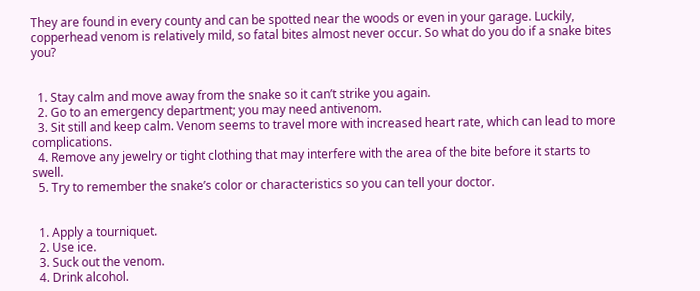They are found in every county and can be spotted near the woods or even in your garage. Luckily, copperhead venom is relatively mild, so fatal bites almost never occur. So what do you do if a snake bites you?


  1. Stay calm and move away from the snake so it can’t strike you again.
  2. Go to an emergency department; you may need antivenom.
  3. Sit still and keep calm. Venom seems to travel more with increased heart rate, which can lead to more complications.
  4. Remove any jewelry or tight clothing that may interfere with the area of the bite before it starts to swell.
  5. Try to remember the snake’s color or characteristics so you can tell your doctor.


  1. Apply a tourniquet.
  2. Use ice.
  3. Suck out the venom.
  4. Drink alcohol.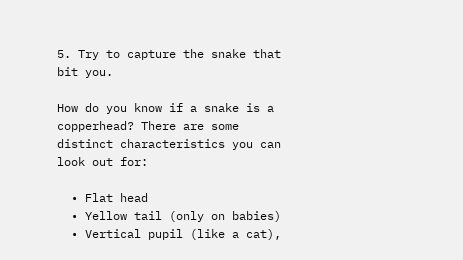5. Try to capture the snake that bit you.

How do you know if a snake is a copperhead? There are some distinct characteristics you can look out for:

  • Flat head
  • Yellow tail (only on babies)
  • Vertical pupil (like a cat),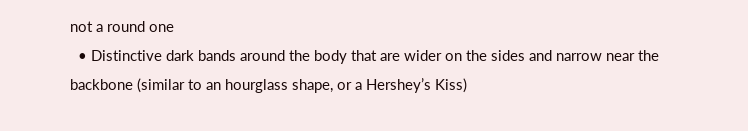not a round one
  • Distinctive dark bands around the body that are wider on the sides and narrow near the backbone (similar to an hourglass shape, or a Hershey’s Kiss)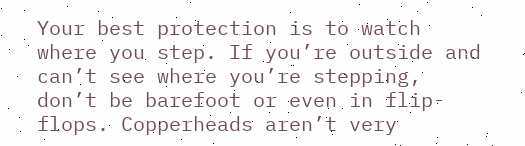Your best protection is to watch where you step. If you’re outside and can’t see where you’re stepping, don’t be barefoot or even in flip-flops. Copperheads aren’t very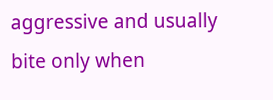aggressive and usually bite only when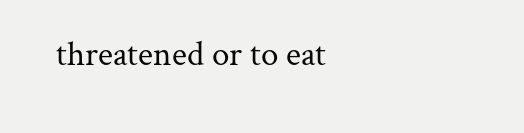threatened or to eat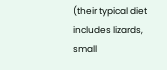(their typical diet includes lizards, small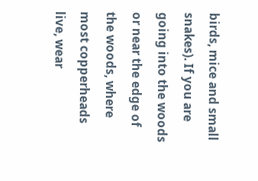birds, mice and small snakes). If you are going into the woods or near the edge of the woods, where most copperheads live, wear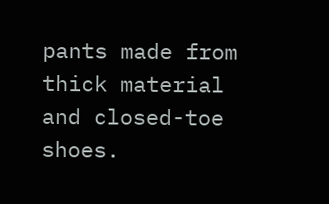pants made from thick material and closed-toe shoes.